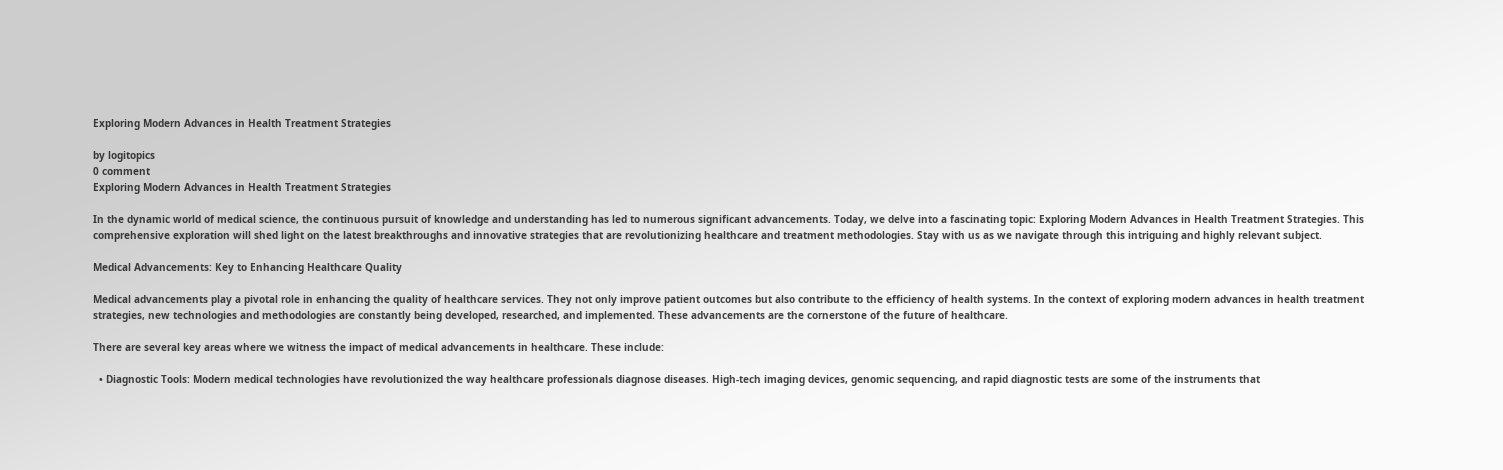Exploring Modern Advances in Health Treatment Strategies

by logitopics
0 comment
Exploring Modern Advances in Health Treatment Strategies

In the dynamic world of medical science, the continuous pursuit of knowledge and understanding has led to numerous significant advancements. Today, we delve into a fascinating topic: Exploring Modern Advances in Health Treatment Strategies. This comprehensive exploration will shed light on the latest breakthroughs and innovative strategies that are revolutionizing healthcare and treatment methodologies. Stay with us as we navigate through this intriguing and highly relevant subject.

Medical Advancements: Key to Enhancing Healthcare Quality

Medical advancements play a pivotal role in enhancing the quality of healthcare services. They not only improve patient outcomes but also contribute to the efficiency of health systems. In the context of exploring modern advances in health treatment strategies, new technologies and methodologies are constantly being developed, researched, and implemented. These advancements are the cornerstone of the future of healthcare.

There are several key areas where we witness the impact of medical advancements in healthcare. These include:

  • Diagnostic Tools: Modern medical technologies have revolutionized the way healthcare professionals diagnose diseases. High-tech imaging devices, genomic sequencing, and rapid diagnostic tests are some of the instruments that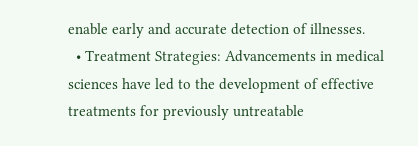enable early and accurate detection of illnesses.
  • Treatment Strategies: Advancements in medical sciences have led to the development of effective treatments for previously untreatable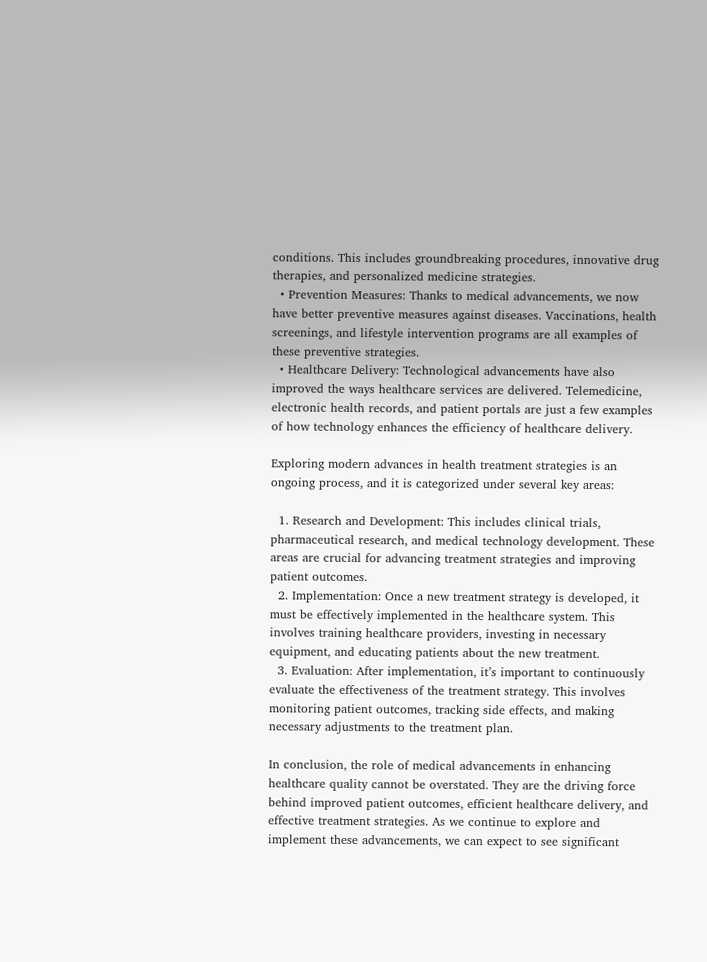conditions. This includes groundbreaking procedures, innovative drug therapies, and personalized medicine strategies.
  • Prevention Measures: Thanks to medical advancements, we now have better preventive measures against diseases. Vaccinations, health screenings, and lifestyle intervention programs are all examples of these preventive strategies.
  • Healthcare Delivery: Technological advancements have also improved the ways healthcare services are delivered. Telemedicine, electronic health records, and patient portals are just a few examples of how technology enhances the efficiency of healthcare delivery.

Exploring modern advances in health treatment strategies is an ongoing process, and it is categorized under several key areas:

  1. Research and Development: This includes clinical trials, pharmaceutical research, and medical technology development. These areas are crucial for advancing treatment strategies and improving patient outcomes.
  2. Implementation: Once a new treatment strategy is developed, it must be effectively implemented in the healthcare system. This involves training healthcare providers, investing in necessary equipment, and educating patients about the new treatment.
  3. Evaluation: After implementation, it’s important to continuously evaluate the effectiveness of the treatment strategy. This involves monitoring patient outcomes, tracking side effects, and making necessary adjustments to the treatment plan.

In conclusion, the role of medical advancements in enhancing healthcare quality cannot be overstated. They are the driving force behind improved patient outcomes, efficient healthcare delivery, and effective treatment strategies. As we continue to explore and implement these advancements, we can expect to see significant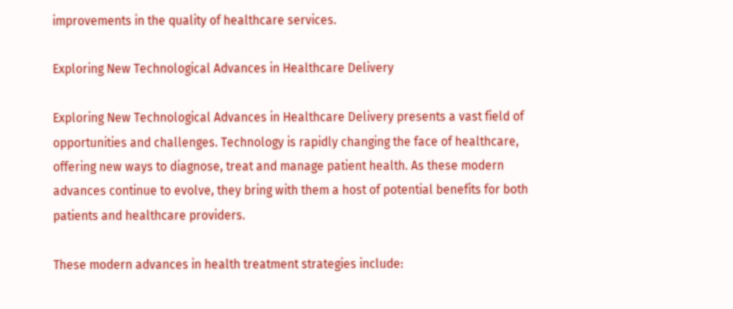improvements in the quality of healthcare services.

Exploring New Technological Advances in Healthcare Delivery

Exploring New Technological Advances in Healthcare Delivery presents a vast field of opportunities and challenges. Technology is rapidly changing the face of healthcare, offering new ways to diagnose, treat and manage patient health. As these modern advances continue to evolve, they bring with them a host of potential benefits for both patients and healthcare providers.

These modern advances in health treatment strategies include: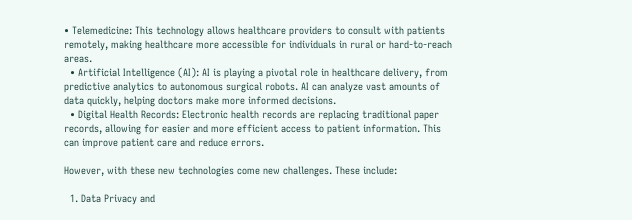• Telemedicine: This technology allows healthcare providers to consult with patients remotely, making healthcare more accessible for individuals in rural or hard-to-reach areas.
  • Artificial Intelligence (AI): AI is playing a pivotal role in healthcare delivery, from predictive analytics to autonomous surgical robots. AI can analyze vast amounts of data quickly, helping doctors make more informed decisions.
  • Digital Health Records: Electronic health records are replacing traditional paper records, allowing for easier and more efficient access to patient information. This can improve patient care and reduce errors.

However, with these new technologies come new challenges. These include:

  1. Data Privacy and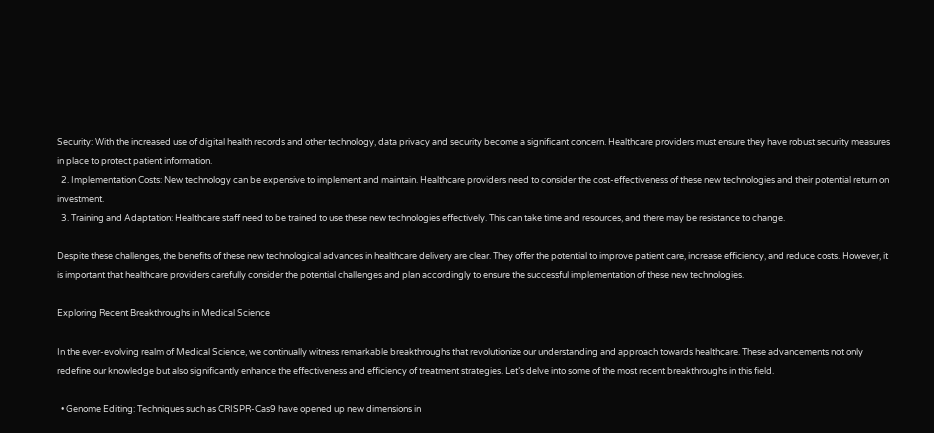Security: With the increased use of digital health records and other technology, data privacy and security become a significant concern. Healthcare providers must ensure they have robust security measures in place to protect patient information.
  2. Implementation Costs: New technology can be expensive to implement and maintain. Healthcare providers need to consider the cost-effectiveness of these new technologies and their potential return on investment.
  3. Training and Adaptation: Healthcare staff need to be trained to use these new technologies effectively. This can take time and resources, and there may be resistance to change.

Despite these challenges, the benefits of these new technological advances in healthcare delivery are clear. They offer the potential to improve patient care, increase efficiency, and reduce costs. However, it is important that healthcare providers carefully consider the potential challenges and plan accordingly to ensure the successful implementation of these new technologies.

Exploring Recent Breakthroughs in Medical Science

In the ever-evolving realm of Medical Science, we continually witness remarkable breakthroughs that revolutionize our understanding and approach towards healthcare. These advancements not only redefine our knowledge but also significantly enhance the effectiveness and efficiency of treatment strategies. Let’s delve into some of the most recent breakthroughs in this field.

  • Genome Editing: Techniques such as CRISPR-Cas9 have opened up new dimensions in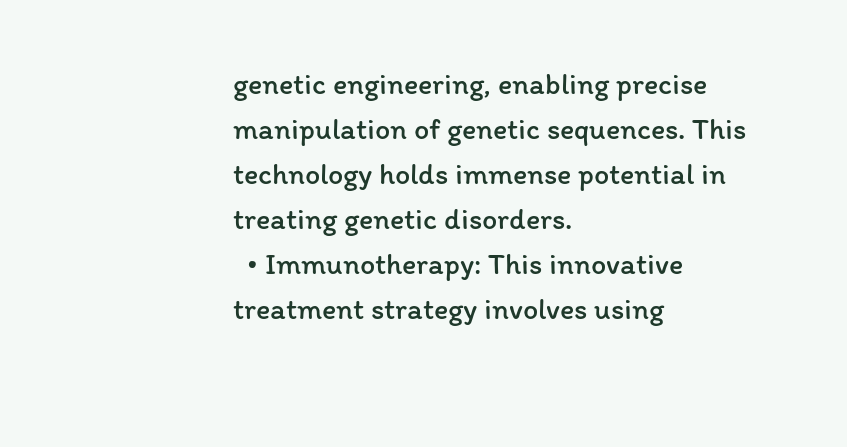genetic engineering, enabling precise manipulation of genetic sequences. This technology holds immense potential in treating genetic disorders.
  • Immunotherapy: This innovative treatment strategy involves using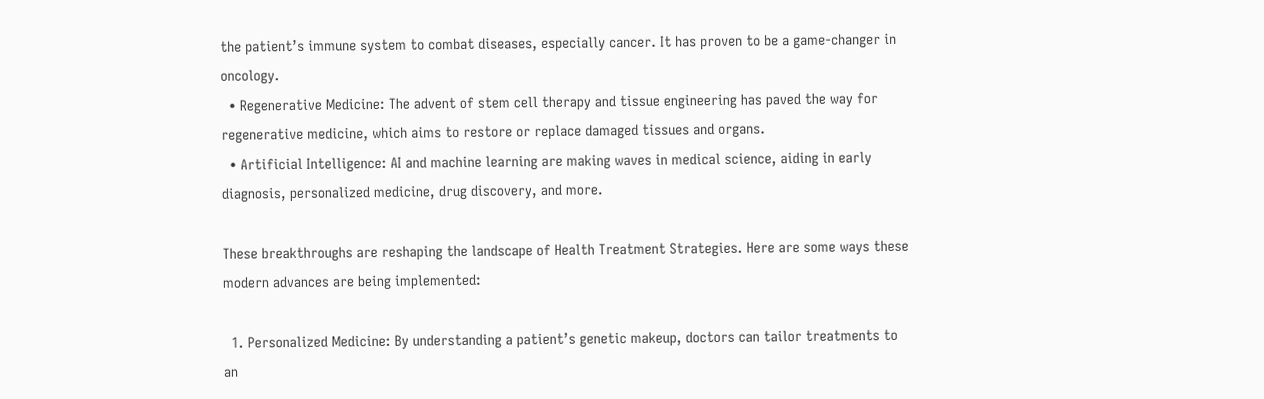the patient’s immune system to combat diseases, especially cancer. It has proven to be a game-changer in oncology.
  • Regenerative Medicine: The advent of stem cell therapy and tissue engineering has paved the way for regenerative medicine, which aims to restore or replace damaged tissues and organs.
  • Artificial Intelligence: AI and machine learning are making waves in medical science, aiding in early diagnosis, personalized medicine, drug discovery, and more.

These breakthroughs are reshaping the landscape of Health Treatment Strategies. Here are some ways these modern advances are being implemented:

  1. Personalized Medicine: By understanding a patient’s genetic makeup, doctors can tailor treatments to an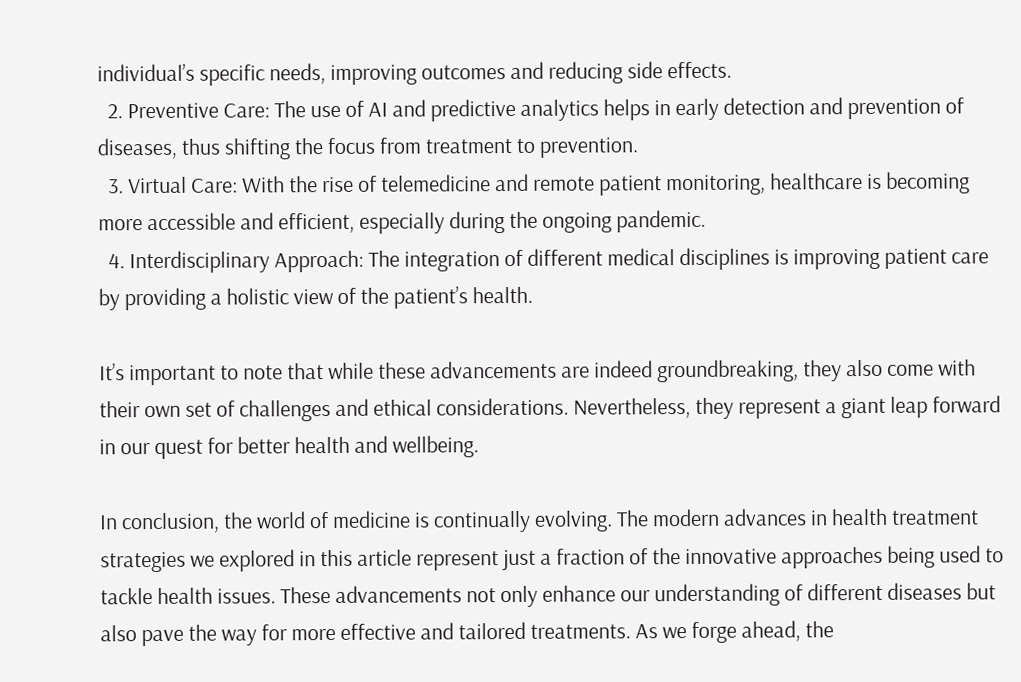individual’s specific needs, improving outcomes and reducing side effects.
  2. Preventive Care: The use of AI and predictive analytics helps in early detection and prevention of diseases, thus shifting the focus from treatment to prevention.
  3. Virtual Care: With the rise of telemedicine and remote patient monitoring, healthcare is becoming more accessible and efficient, especially during the ongoing pandemic.
  4. Interdisciplinary Approach: The integration of different medical disciplines is improving patient care by providing a holistic view of the patient’s health.

It’s important to note that while these advancements are indeed groundbreaking, they also come with their own set of challenges and ethical considerations. Nevertheless, they represent a giant leap forward in our quest for better health and wellbeing.

In conclusion, the world of medicine is continually evolving. The modern advances in health treatment strategies we explored in this article represent just a fraction of the innovative approaches being used to tackle health issues. These advancements not only enhance our understanding of different diseases but also pave the way for more effective and tailored treatments. As we forge ahead, the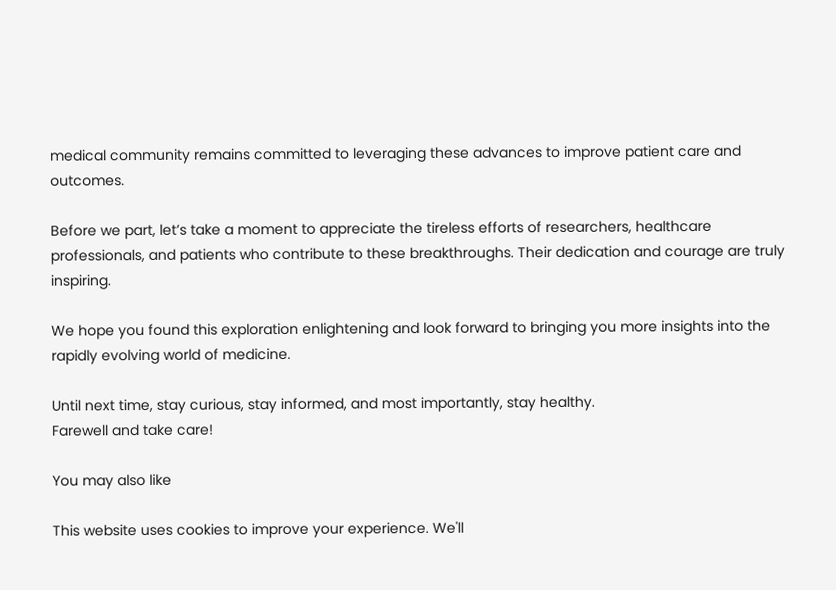medical community remains committed to leveraging these advances to improve patient care and outcomes.

Before we part, let’s take a moment to appreciate the tireless efforts of researchers, healthcare professionals, and patients who contribute to these breakthroughs. Their dedication and courage are truly inspiring.

We hope you found this exploration enlightening and look forward to bringing you more insights into the rapidly evolving world of medicine.

Until next time, stay curious, stay informed, and most importantly, stay healthy.
Farewell and take care!

You may also like

This website uses cookies to improve your experience. We'll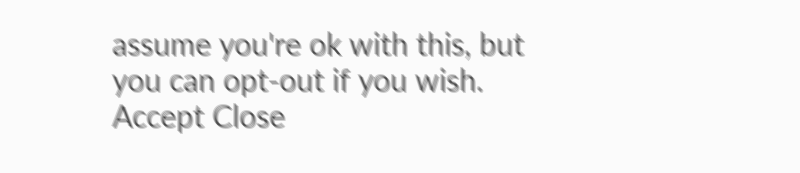assume you're ok with this, but you can opt-out if you wish. Accept Close